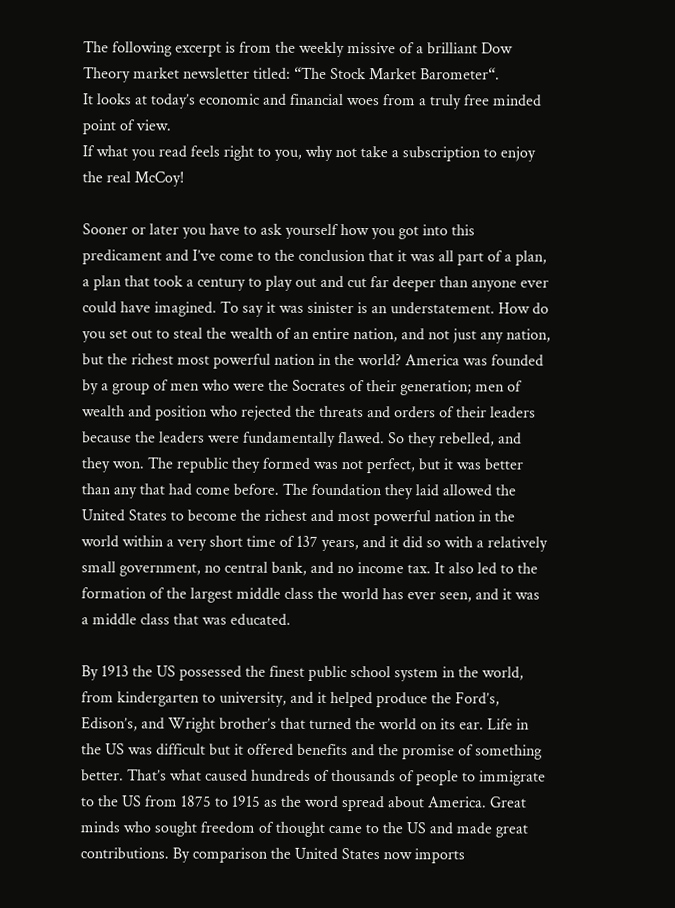The following excerpt is from the weekly missive of a brilliant Dow Theory market newsletter titled: “The Stock Market Barometer“.
It looks at today’s economic and financial woes from a truly free minded point of view.
If what you read feels right to you, why not take a subscription to enjoy the real McCoy!

Sooner or later you have to ask yourself how you got into this predicament and I’ve come to the conclusion that it was all part of a plan, a plan that took a century to play out and cut far deeper than anyone ever could have imagined. To say it was sinister is an understatement. How do you set out to steal the wealth of an entire nation, and not just any nation, but the richest most powerful nation in the world? America was founded by a group of men who were the Socrates of their generation; men of wealth and position who rejected the threats and orders of their leaders because the leaders were fundamentally flawed. So they rebelled, and they won. The republic they formed was not perfect, but it was better than any that had come before. The foundation they laid allowed the United States to become the richest and most powerful nation in the world within a very short time of 137 years, and it did so with a relatively small government, no central bank, and no income tax. It also led to the formation of the largest middle class the world has ever seen, and it was a middle class that was educated.

By 1913 the US possessed the finest public school system in the world, from kindergarten to university, and it helped produce the Ford’s, Edison’s, and Wright brother’s that turned the world on its ear. Life in the US was difficult but it offered benefits and the promise of something better. That’s what caused hundreds of thousands of people to immigrate to the US from 1875 to 1915 as the word spread about America. Great minds who sought freedom of thought came to the US and made great contributions. By comparison the United States now imports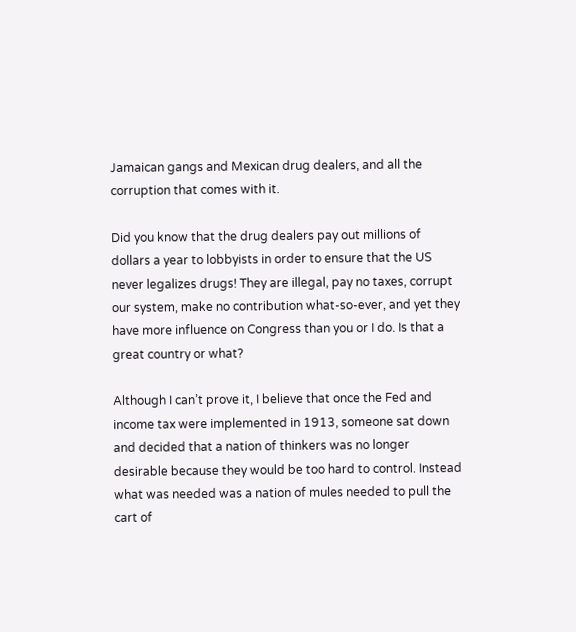Jamaican gangs and Mexican drug dealers, and all the corruption that comes with it.

Did you know that the drug dealers pay out millions of dollars a year to lobbyists in order to ensure that the US never legalizes drugs! They are illegal, pay no taxes, corrupt our system, make no contribution what-so-ever, and yet they have more influence on Congress than you or I do. Is that a great country or what?

Although I can’t prove it, I believe that once the Fed and income tax were implemented in 1913, someone sat down and decided that a nation of thinkers was no longer desirable because they would be too hard to control. Instead what was needed was a nation of mules needed to pull the cart of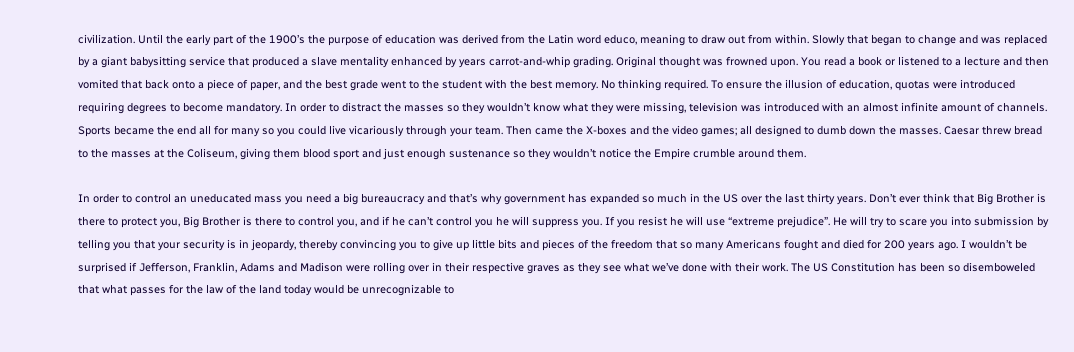civilization. Until the early part of the 1900’s the purpose of education was derived from the Latin word educo, meaning to draw out from within. Slowly that began to change and was replaced by a giant babysitting service that produced a slave mentality enhanced by years carrot-and-whip grading. Original thought was frowned upon. You read a book or listened to a lecture and then vomited that back onto a piece of paper, and the best grade went to the student with the best memory. No thinking required. To ensure the illusion of education, quotas were introduced requiring degrees to become mandatory. In order to distract the masses so they wouldn’t know what they were missing, television was introduced with an almost infinite amount of channels. Sports became the end all for many so you could live vicariously through your team. Then came the X-boxes and the video games; all designed to dumb down the masses. Caesar threw bread to the masses at the Coliseum, giving them blood sport and just enough sustenance so they wouldn’t notice the Empire crumble around them.

In order to control an uneducated mass you need a big bureaucracy and that’s why government has expanded so much in the US over the last thirty years. Don’t ever think that Big Brother is there to protect you, Big Brother is there to control you, and if he can’t control you he will suppress you. If you resist he will use “extreme prejudice”. He will try to scare you into submission by telling you that your security is in jeopardy, thereby convincing you to give up little bits and pieces of the freedom that so many Americans fought and died for 200 years ago. I wouldn’t be surprised if Jefferson, Franklin, Adams and Madison were rolling over in their respective graves as they see what we’ve done with their work. The US Constitution has been so disemboweled that what passes for the law of the land today would be unrecognizable to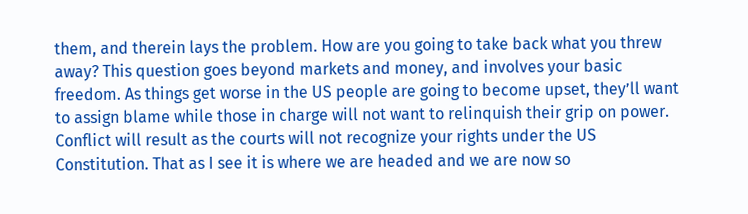them, and therein lays the problem. How are you going to take back what you threw away? This question goes beyond markets and money, and involves your basic freedom. As things get worse in the US people are going to become upset, they’ll want to assign blame while those in charge will not want to relinquish their grip on power. Conflict will result as the courts will not recognize your rights under the US Constitution. That as I see it is where we are headed and we are now so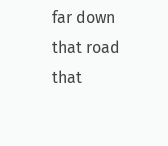far down that road that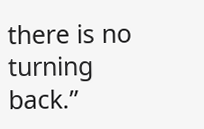there is no turning back.”